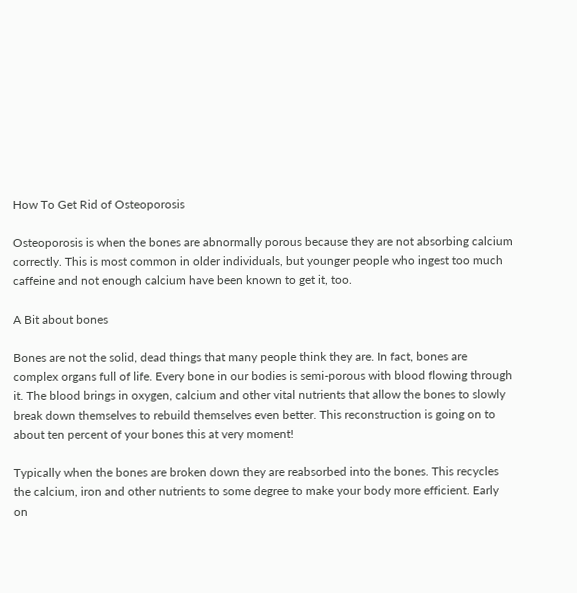How To Get Rid of Osteoporosis

Osteoporosis is when the bones are abnormally porous because they are not absorbing calcium correctly. This is most common in older individuals, but younger people who ingest too much caffeine and not enough calcium have been known to get it, too.

A Bit about bones

Bones are not the solid, dead things that many people think they are. In fact, bones are complex organs full of life. Every bone in our bodies is semi-porous with blood flowing through it. The blood brings in oxygen, calcium and other vital nutrients that allow the bones to slowly break down themselves to rebuild themselves even better. This reconstruction is going on to about ten percent of your bones this at very moment!

Typically when the bones are broken down they are reabsorbed into the bones. This recycles the calcium, iron and other nutrients to some degree to make your body more efficient. Early on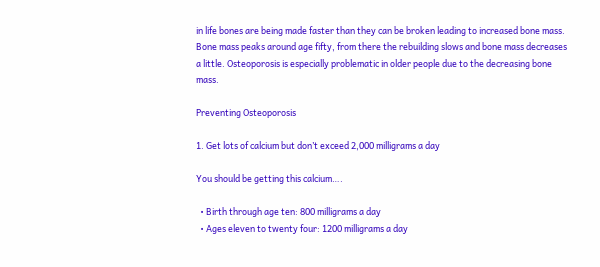in life bones are being made faster than they can be broken leading to increased bone mass. Bone mass peaks around age fifty, from there the rebuilding slows and bone mass decreases a little. Osteoporosis is especially problematic in older people due to the decreasing bone mass.

Preventing Osteoporosis

1. Get lots of calcium but don’t exceed 2,000 milligrams a day

You should be getting this calcium….

  • Birth through age ten: 800 milligrams a day
  • Ages eleven to twenty four: 1200 milligrams a day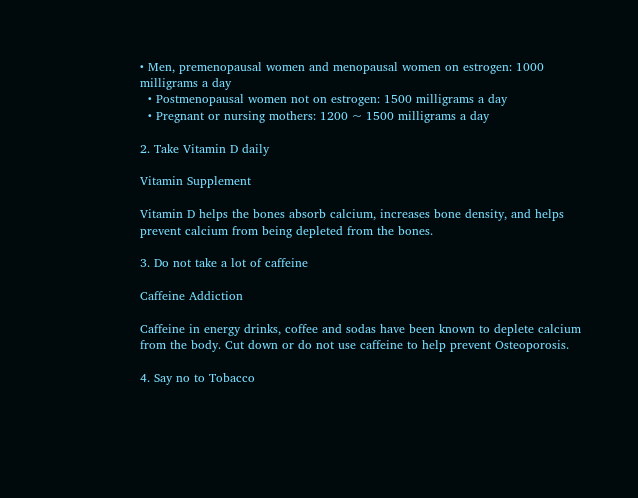• Men, premenopausal women and menopausal women on estrogen: 1000 milligrams a day
  • Postmenopausal women not on estrogen: 1500 milligrams a day
  • Pregnant or nursing mothers: 1200 ~ 1500 milligrams a day

2. Take Vitamin D daily

Vitamin Supplement

Vitamin D helps the bones absorb calcium, increases bone density, and helps prevent calcium from being depleted from the bones.

3. Do not take a lot of caffeine

Caffeine Addiction

Caffeine in energy drinks, coffee and sodas have been known to deplete calcium from the body. Cut down or do not use caffeine to help prevent Osteoporosis.

4. Say no to Tobacco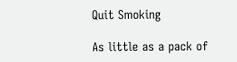Quit Smoking

As little as a pack of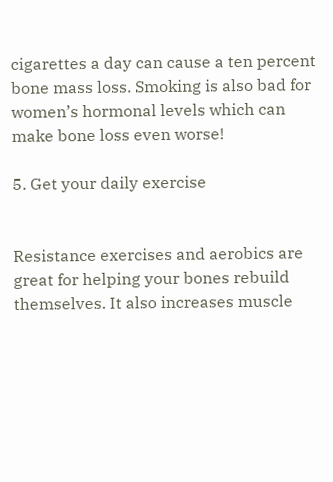cigarettes a day can cause a ten percent bone mass loss. Smoking is also bad for women’s hormonal levels which can make bone loss even worse!

5. Get your daily exercise


Resistance exercises and aerobics are great for helping your bones rebuild themselves. It also increases muscle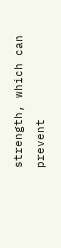strength, which can prevent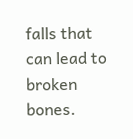falls that can lead to broken bones.